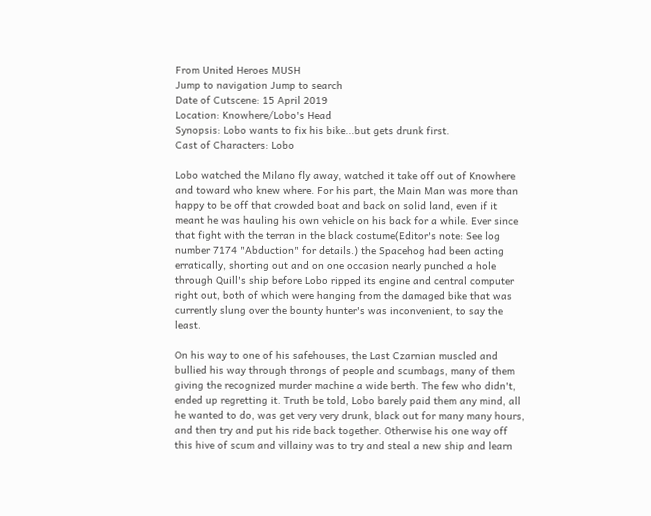From United Heroes MUSH
Jump to navigation Jump to search
Date of Cutscene: 15 April 2019
Location: Knowhere/Lobo's Head
Synopsis: Lobo wants to fix his bike...but gets drunk first.
Cast of Characters: Lobo

Lobo watched the Milano fly away, watched it take off out of Knowhere and toward who knew where. For his part, the Main Man was more than happy to be off that crowded boat and back on solid land, even if it meant he was hauling his own vehicle on his back for a while. Ever since that fight with the terran in the black costume(Editor's note: See log number 7174 "Abduction" for details.) the Spacehog had been acting erratically, shorting out and on one occasion nearly punched a hole through Quill's ship before Lobo ripped its engine and central computer right out, both of which were hanging from the damaged bike that was currently slung over the bounty hunter's was inconvenient, to say the least.

On his way to one of his safehouses, the Last Czarnian muscled and bullied his way through throngs of people and scumbags, many of them giving the recognized murder machine a wide berth. The few who didn't, ended up regretting it. Truth be told, Lobo barely paid them any mind, all he wanted to do, was get very very drunk, black out for many many hours, and then try and put his ride back together. Otherwise his one way off this hive of scum and villainy was to try and steal a new ship and learn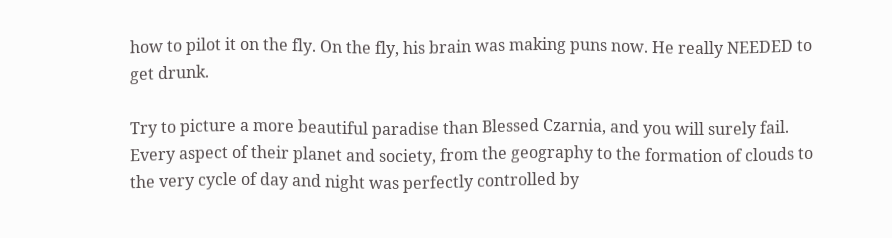how to pilot it on the fly. On the fly, his brain was making puns now. He really NEEDED to get drunk.

Try to picture a more beautiful paradise than Blessed Czarnia, and you will surely fail. Every aspect of their planet and society, from the geography to the formation of clouds to the very cycle of day and night was perfectly controlled by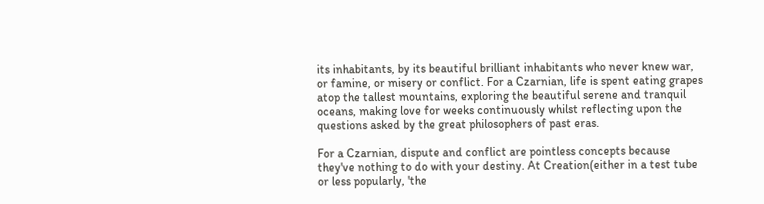its inhabitants, by its beautiful brilliant inhabitants who never knew war, or famine, or misery or conflict. For a Czarnian, life is spent eating grapes atop the tallest mountains, exploring the beautiful serene and tranquil oceans, making love for weeks continuously whilst reflecting upon the questions asked by the great philosophers of past eras.

For a Czarnian, dispute and conflict are pointless concepts because they've nothing to do with your destiny. At Creation(either in a test tube or less popularly, 'the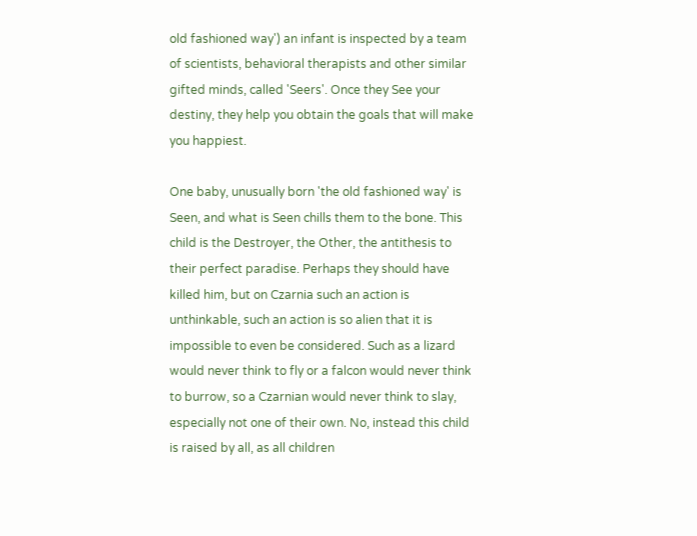old fashioned way') an infant is inspected by a team of scientists, behavioral therapists and other similar gifted minds, called 'Seers'. Once they See your destiny, they help you obtain the goals that will make you happiest.

One baby, unusually born 'the old fashioned way' is Seen, and what is Seen chills them to the bone. This child is the Destroyer, the Other, the antithesis to their perfect paradise. Perhaps they should have killed him, but on Czarnia such an action is unthinkable, such an action is so alien that it is impossible to even be considered. Such as a lizard would never think to fly or a falcon would never think to burrow, so a Czarnian would never think to slay, especially not one of their own. No, instead this child is raised by all, as all children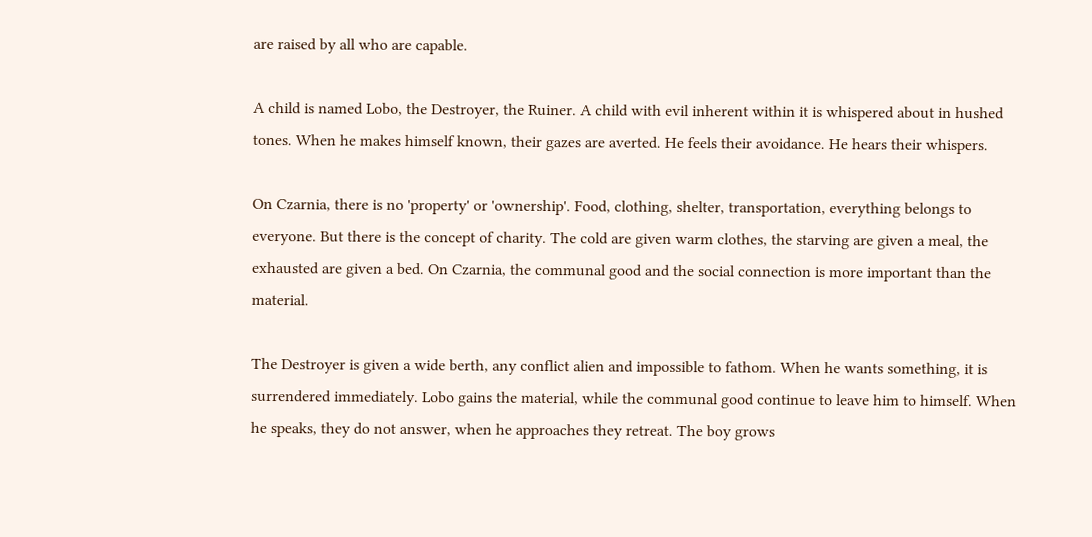are raised by all who are capable.

A child is named Lobo, the Destroyer, the Ruiner. A child with evil inherent within it is whispered about in hushed tones. When he makes himself known, their gazes are averted. He feels their avoidance. He hears their whispers.

On Czarnia, there is no 'property' or 'ownership'. Food, clothing, shelter, transportation, everything belongs to everyone. But there is the concept of charity. The cold are given warm clothes, the starving are given a meal, the exhausted are given a bed. On Czarnia, the communal good and the social connection is more important than the material.

The Destroyer is given a wide berth, any conflict alien and impossible to fathom. When he wants something, it is surrendered immediately. Lobo gains the material, while the communal good continue to leave him to himself. When he speaks, they do not answer, when he approaches they retreat. The boy grows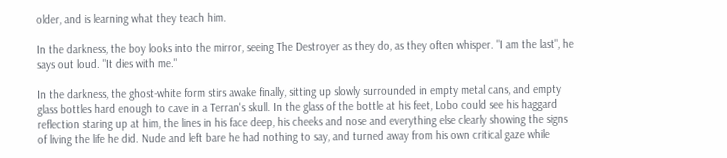older, and is learning what they teach him.

In the darkness, the boy looks into the mirror, seeing The Destroyer as they do, as they often whisper. "I am the last", he says out loud. "It dies with me."

In the darkness, the ghost-white form stirs awake finally, sitting up slowly surrounded in empty metal cans, and empty glass bottles hard enough to cave in a Terran's skull. In the glass of the bottle at his feet, Lobo could see his haggard reflection staring up at him, the lines in his face deep, his cheeks and nose and everything else clearly showing the signs of living the life he did. Nude and left bare he had nothing to say, and turned away from his own critical gaze while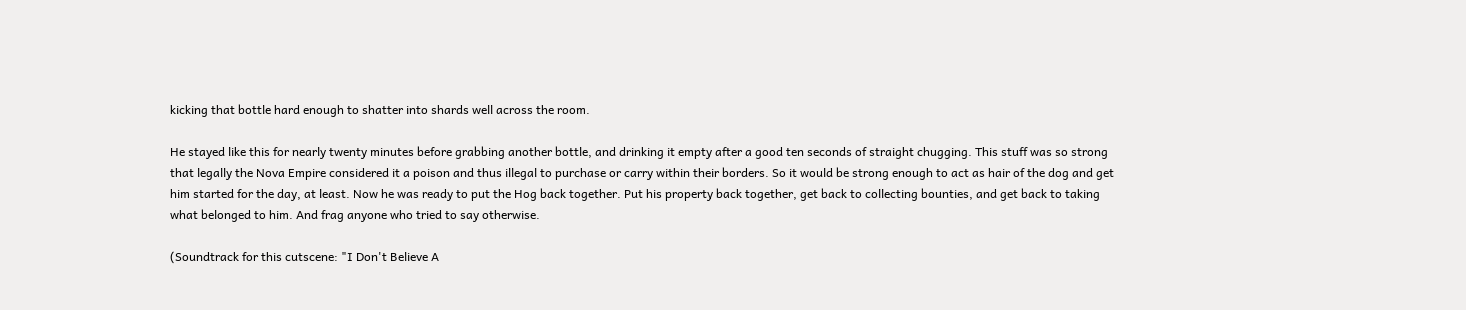kicking that bottle hard enough to shatter into shards well across the room.

He stayed like this for nearly twenty minutes before grabbing another bottle, and drinking it empty after a good ten seconds of straight chugging. This stuff was so strong that legally the Nova Empire considered it a poison and thus illegal to purchase or carry within their borders. So it would be strong enough to act as hair of the dog and get him started for the day, at least. Now he was ready to put the Hog back together. Put his property back together, get back to collecting bounties, and get back to taking what belonged to him. And frag anyone who tried to say otherwise.

(Soundtrack for this cutscene: "I Don't Believe A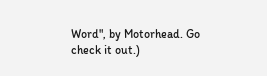Word", by Motorhead. Go check it out.)